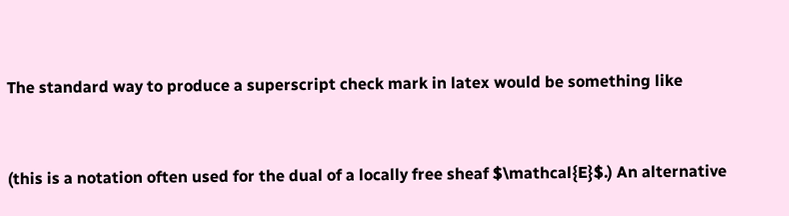The standard way to produce a superscript check mark in latex would be something like


(this is a notation often used for the dual of a locally free sheaf $\mathcal{E}$.) An alternative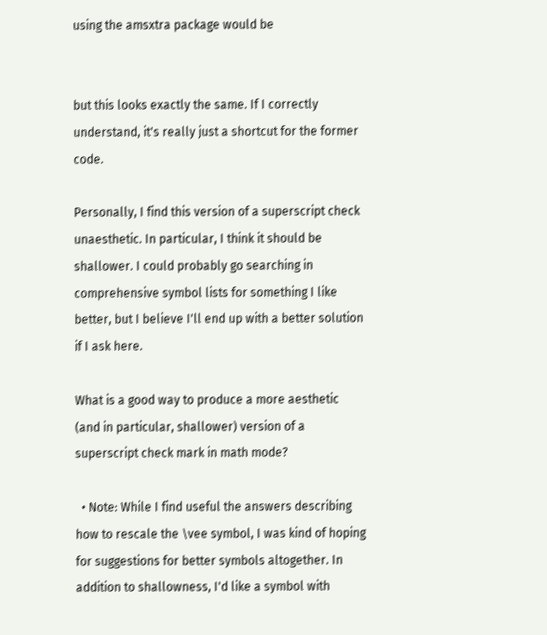using the amsxtra package would be


but this looks exactly the same. If I correctly understand, it's really just a shortcut for the former code.

Personally, I find this version of a superscript check unaesthetic. In particular, I think it should be shallower. I could probably go searching in comprehensive symbol lists for something I like better, but I believe I'll end up with a better solution if I ask here.

What is a good way to produce a more aesthetic (and in particular, shallower) version of a superscript check mark in math mode?

  • Note: While I find useful the answers describing how to rescale the \vee symbol, I was kind of hoping for suggestions for better symbols altogether. In addition to shallowness, I'd like a symbol with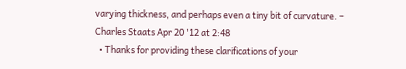varying thickness, and perhaps even a tiny bit of curvature. – Charles Staats Apr 20 '12 at 2:48
  • Thanks for providing these clarifications of your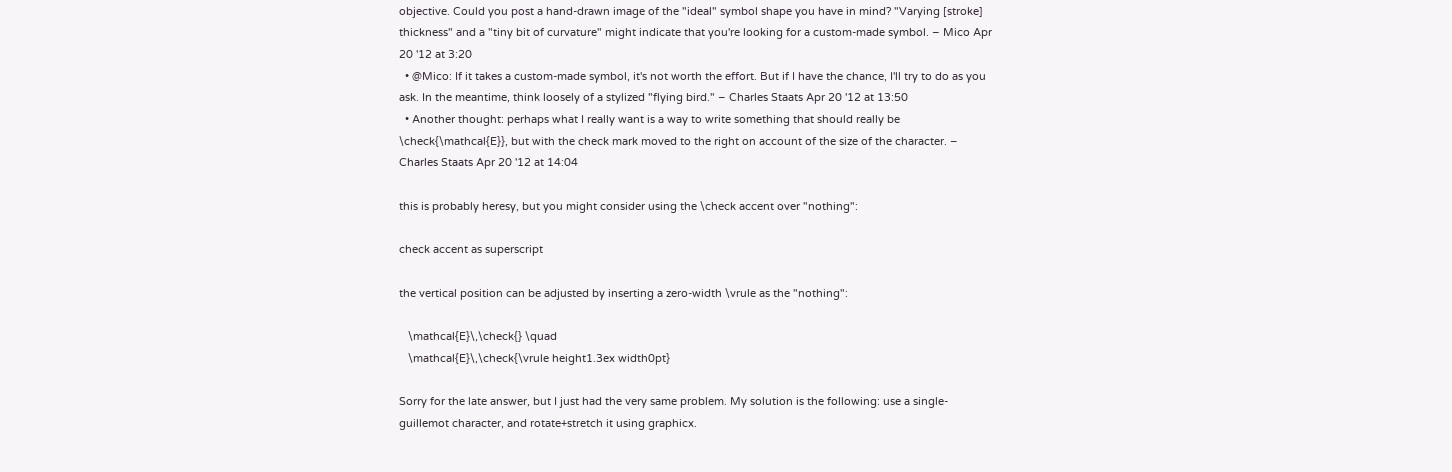objective. Could you post a hand-drawn image of the "ideal" symbol shape you have in mind? "Varying [stroke] thickness" and a "tiny bit of curvature" might indicate that you're looking for a custom-made symbol. – Mico Apr 20 '12 at 3:20
  • @Mico: If it takes a custom-made symbol, it's not worth the effort. But if I have the chance, I'll try to do as you ask. In the meantime, think loosely of a stylized "flying bird." – Charles Staats Apr 20 '12 at 13:50
  • Another thought: perhaps what I really want is a way to write something that should really be \check{\mathcal{E}}, but with the check mark moved to the right on account of the size of the character. – Charles Staats Apr 20 '12 at 14:04

this is probably heresy, but you might consider using the \check accent over "nothing":

check accent as superscript

the vertical position can be adjusted by inserting a zero-width \vrule as the "nothing":

   \mathcal{E}\,\check{} \quad
   \mathcal{E}\,\check{\vrule height1.3ex width0pt}

Sorry for the late answer, but I just had the very same problem. My solution is the following: use a single-guillemot character, and rotate+stretch it using graphicx.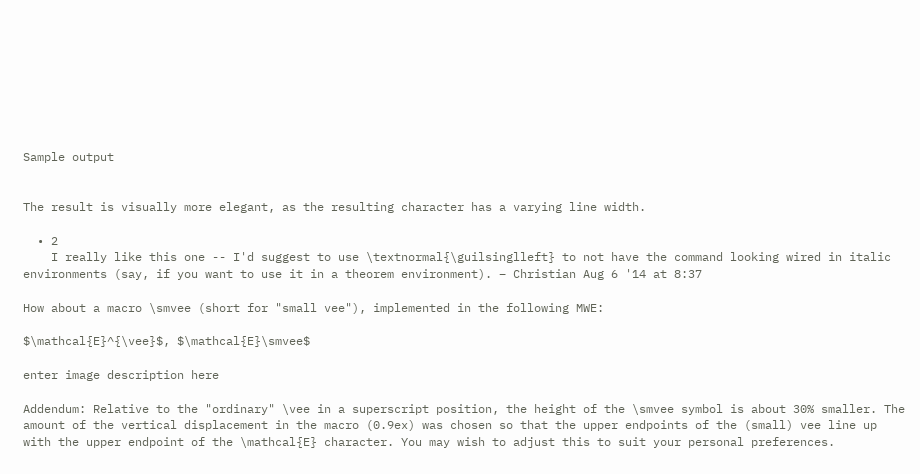Sample output


The result is visually more elegant, as the resulting character has a varying line width.

  • 2
    I really like this one -- I'd suggest to use \textnormal{\guilsinglleft} to not have the command looking wired in italic environments (say, if you want to use it in a theorem environment). – Christian Aug 6 '14 at 8:37

How about a macro \smvee (short for "small vee"), implemented in the following MWE:

$\mathcal{E}^{\vee}$, $\mathcal{E}\smvee$

enter image description here

Addendum: Relative to the "ordinary" \vee in a superscript position, the height of the \smvee symbol is about 30% smaller. The amount of the vertical displacement in the macro (0.9ex) was chosen so that the upper endpoints of the (small) vee line up with the upper endpoint of the \mathcal{E} character. You may wish to adjust this to suit your personal preferences.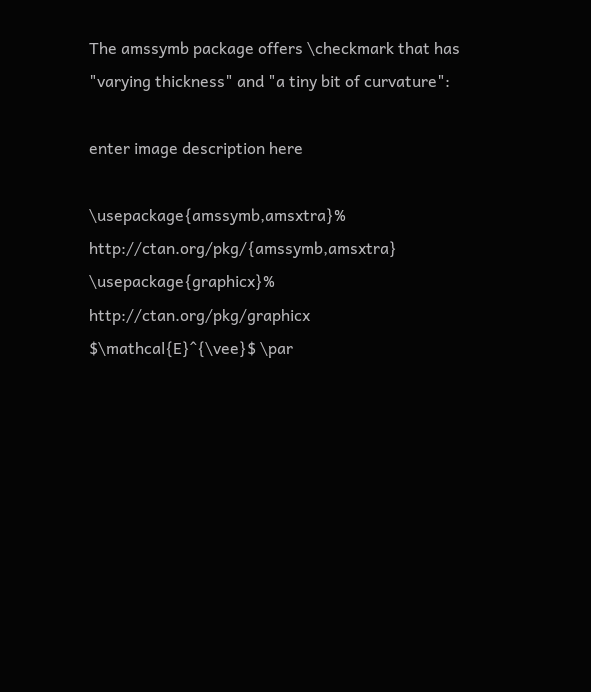The amssymb package offers \checkmark that has "varying thickness" and "a tiny bit of curvature":

enter image description here

\usepackage{amssymb,amsxtra}% http://ctan.org/pkg/{amssymb,amsxtra}
\usepackage{graphicx}% http://ctan.org/pkg/graphicx
$\mathcal{E}^{\vee}$ \par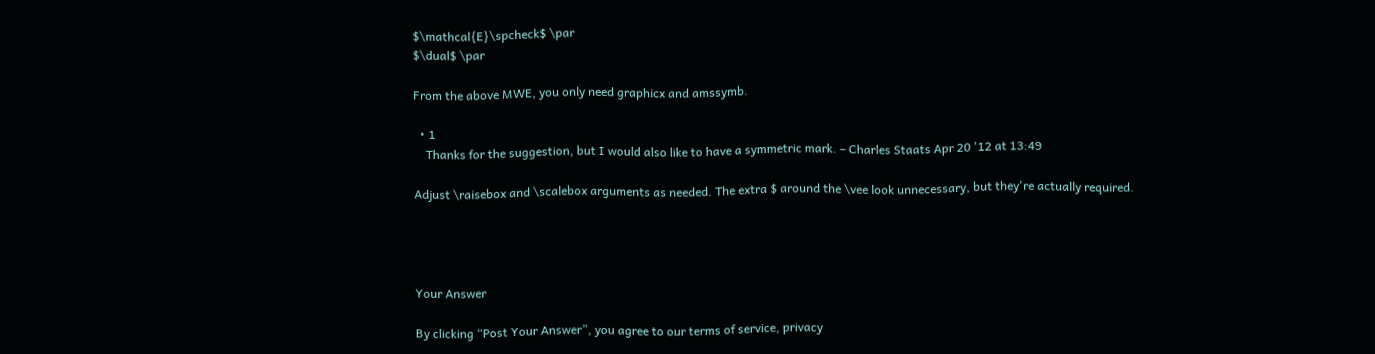$\mathcal{E}\spcheck$ \par
$\dual$ \par

From the above MWE, you only need graphicx and amssymb.

  • 1
    Thanks for the suggestion, but I would also like to have a symmetric mark. – Charles Staats Apr 20 '12 at 13:49

Adjust \raisebox and \scalebox arguments as needed. The extra $ around the \vee look unnecessary, but they're actually required.




Your Answer

By clicking “Post Your Answer”, you agree to our terms of service, privacy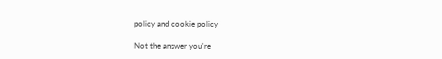policy and cookie policy

Not the answer you're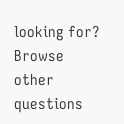looking for? Browse other questions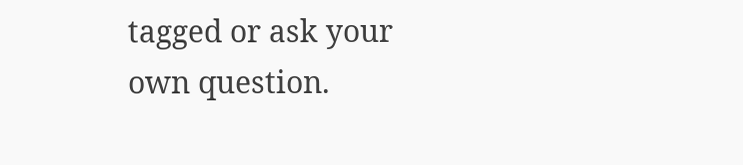tagged or ask your own question.